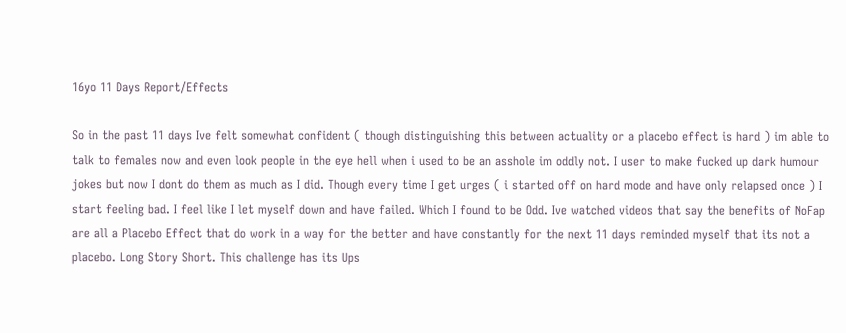16yo 11 Days Report/Effects

So in the past 11 days Ive felt somewhat confident ( though distinguishing this between actuality or a placebo effect is hard ) im able to talk to females now and even look people in the eye hell when i used to be an asshole im oddly not. I user to make fucked up dark humour jokes but now I dont do them as much as I did. Though every time I get urges ( i started off on hard mode and have only relapsed once ) I start feeling bad. I feel like I let myself down and have failed. Which I found to be Odd. Ive watched videos that say the benefits of NoFap are all a Placebo Effect that do work in a way for the better and have constantly for the next 11 days reminded myself that its not a placebo. Long Story Short. This challenge has its Ups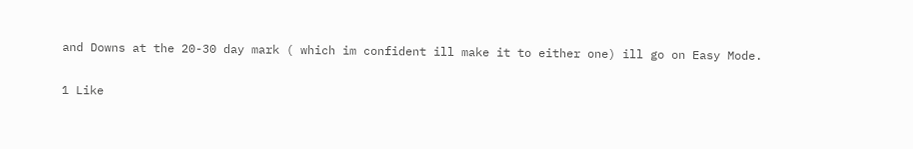and Downs at the 20-30 day mark ( which im confident ill make it to either one) ill go on Easy Mode.

1 Like